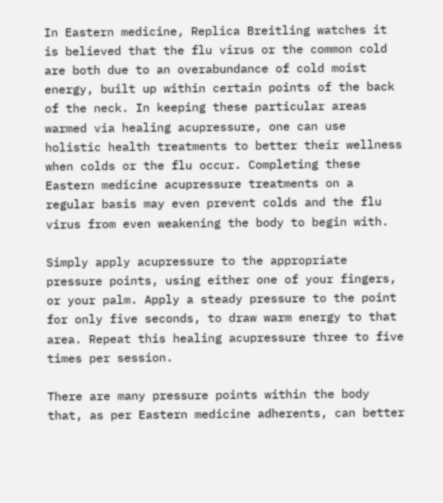In Eastern medicine, Replica Breitling watches it is believed that the flu virus or the common cold are both due to an overabundance of cold moist energy, built up within certain points of the back of the neck. In keeping these particular areas warmed via healing acupressure, one can use holistic health treatments to better their wellness when colds or the flu occur. Completing these Eastern medicine acupressure treatments on a regular basis may even prevent colds and the flu virus from even weakening the body to begin with.

Simply apply acupressure to the appropriate pressure points, using either one of your fingers, or your palm. Apply a steady pressure to the point for only five seconds, to draw warm energy to that area. Repeat this healing acupressure three to five times per session.

There are many pressure points within the body that, as per Eastern medicine adherents, can better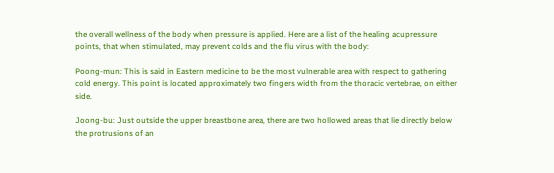the overall wellness of the body when pressure is applied. Here are a list of the healing acupressure points, that when stimulated, may prevent colds and the flu virus with the body:

Poong-mun: This is said in Eastern medicine to be the most vulnerable area with respect to gathering cold energy. This point is located approximately two fingers width from the thoracic vertebrae, on either side.

Joong-bu: Just outside the upper breastbone area, there are two hollowed areas that lie directly below the protrusions of an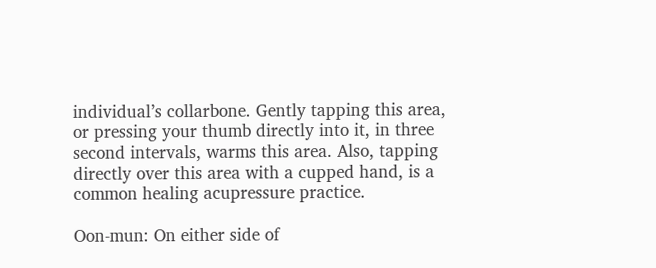individual’s collarbone. Gently tapping this area, or pressing your thumb directly into it, in three second intervals, warms this area. Also, tapping directly over this area with a cupped hand, is a common healing acupressure practice.

Oon-mun: On either side of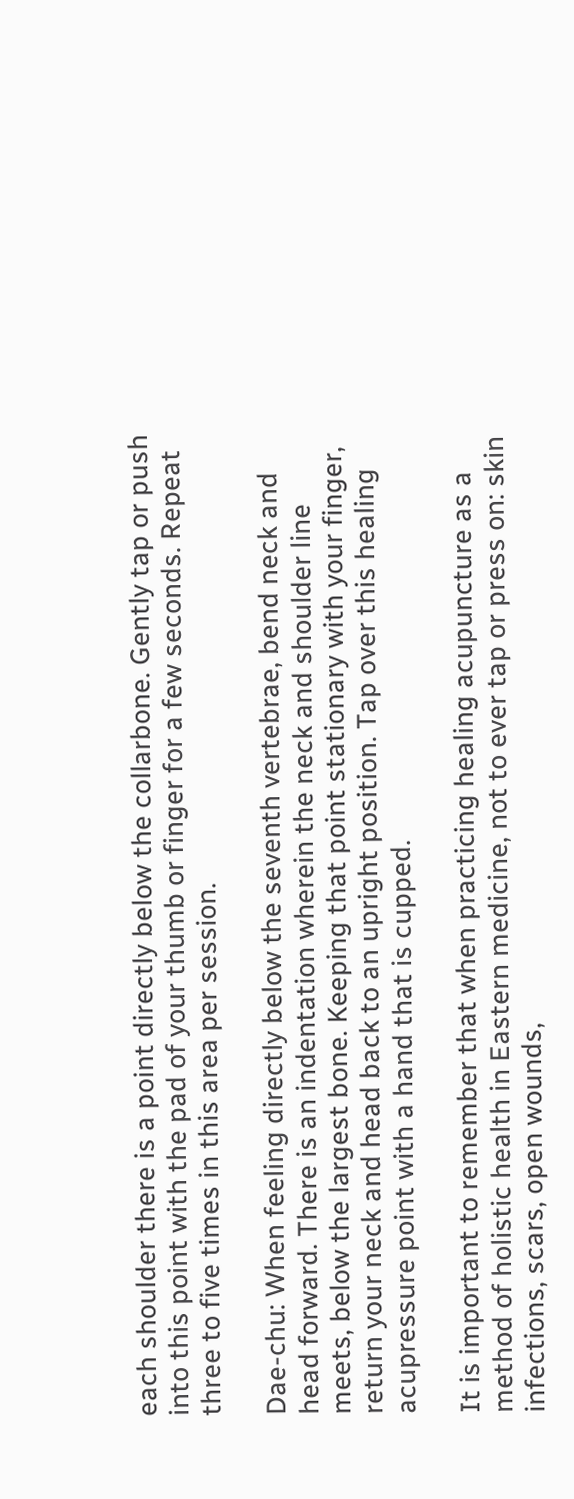each shoulder there is a point directly below the collarbone. Gently tap or push into this point with the pad of your thumb or finger for a few seconds. Repeat three to five times in this area per session.

Dae-chu: When feeling directly below the seventh vertebrae, bend neck and head forward. There is an indentation wherein the neck and shoulder line meets, below the largest bone. Keeping that point stationary with your finger, return your neck and head back to an upright position. Tap over this healing acupressure point with a hand that is cupped.

It is important to remember that when practicing healing acupuncture as a method of holistic health in Eastern medicine, not to ever tap or press on: skin infections, scars, open wounds,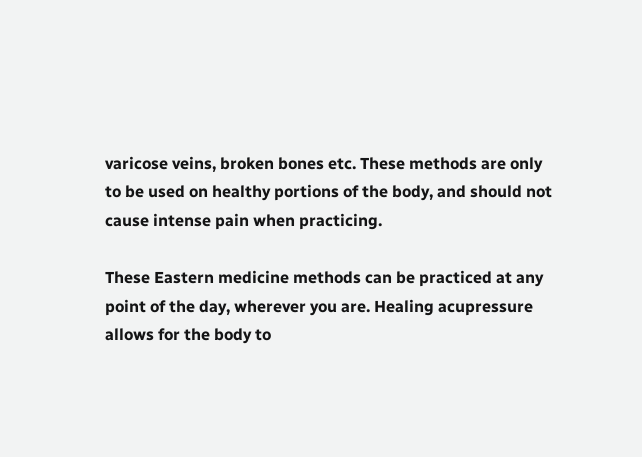varicose veins, broken bones etc. These methods are only to be used on healthy portions of the body, and should not cause intense pain when practicing.

These Eastern medicine methods can be practiced at any point of the day, wherever you are. Healing acupressure allows for the body to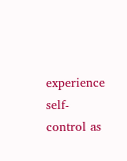experience self-control as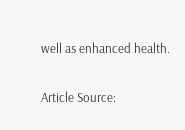well as enhanced health.

Article Source: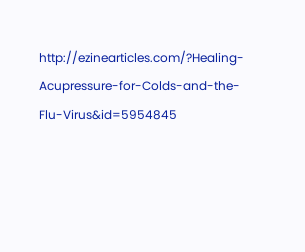http://ezinearticles.com/?Healing-Acupressure-for-Colds-and-the-Flu-Virus&id=5954845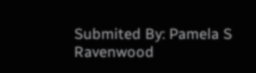Submited By: Pamela S Ravenwood